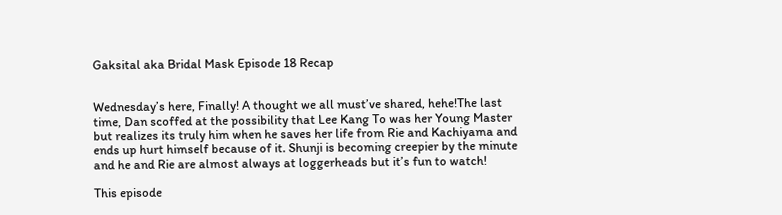Gaksital aka Bridal Mask Episode 18 Recap


Wednesday’s here, Finally! A thought we all must’ve shared, hehe!The last time, Dan scoffed at the possibility that Lee Kang To was her Young Master but realizes its truly him when he saves her life from Rie and Kachiyama and ends up hurt himself because of it. Shunji is becoming creepier by the minute and he and Rie are almost always at loggerheads but it’s fun to watch!

This episode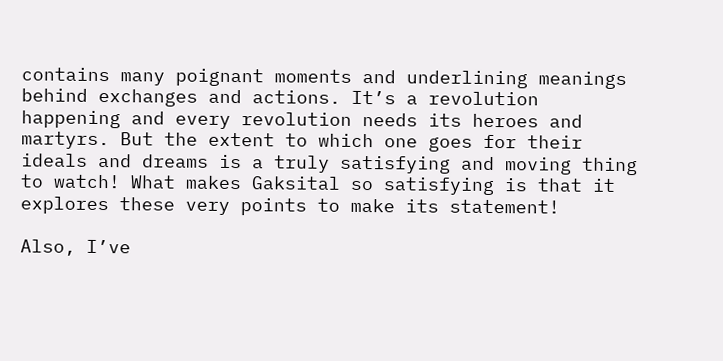contains many poignant moments and underlining meanings behind exchanges and actions. It’s a revolution happening and every revolution needs its heroes and martyrs. But the extent to which one goes for their ideals and dreams is a truly satisfying and moving thing to watch! What makes Gaksital so satisfying is that it explores these very points to make its statement!

Also, I’ve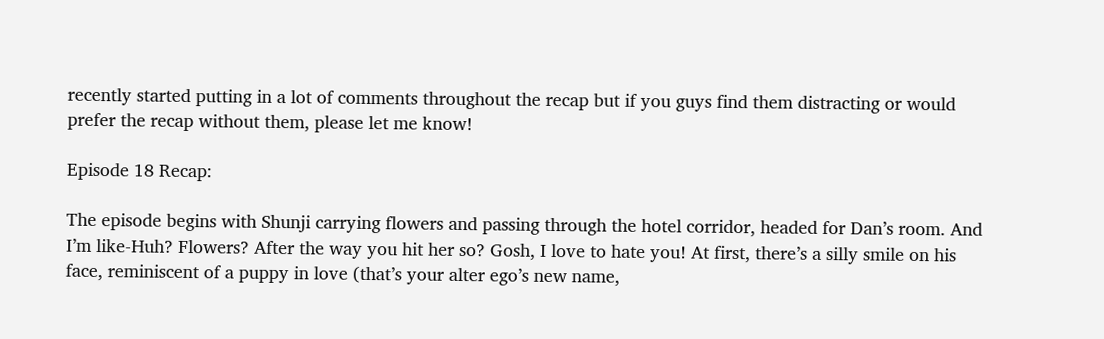recently started putting in a lot of comments throughout the recap but if you guys find them distracting or would prefer the recap without them, please let me know!

Episode 18 Recap:

The episode begins with Shunji carrying flowers and passing through the hotel corridor, headed for Dan’s room. And I’m like-Huh? Flowers? After the way you hit her so? Gosh, I love to hate you! At first, there’s a silly smile on his face, reminiscent of a puppy in love (that’s your alter ego’s new name,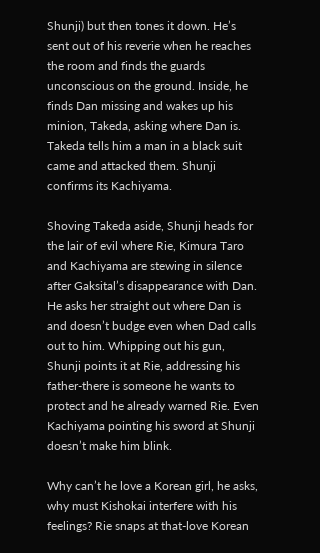Shunji) but then tones it down. He’s sent out of his reverie when he reaches the room and finds the guards unconscious on the ground. Inside, he finds Dan missing and wakes up his minion, Takeda, asking where Dan is. Takeda tells him a man in a black suit came and attacked them. Shunji confirms its Kachiyama.

Shoving Takeda aside, Shunji heads for the lair of evil where Rie, Kimura Taro and Kachiyama are stewing in silence after Gaksital’s disappearance with Dan. He asks her straight out where Dan is and doesn’t budge even when Dad calls out to him. Whipping out his gun, Shunji points it at Rie, addressing his father-there is someone he wants to protect and he already warned Rie. Even Kachiyama pointing his sword at Shunji doesn’t make him blink.

Why can’t he love a Korean girl, he asks, why must Kishokai interfere with his feelings? Rie snaps at that-love Korean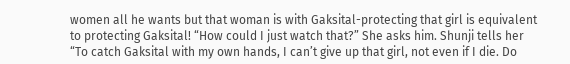women all he wants but that woman is with Gaksital-protecting that girl is equivalent to protecting Gaksital! “How could I just watch that?” She asks him. Shunji tells her “To catch Gaksital with my own hands, I can’t give up that girl, not even if I die. Do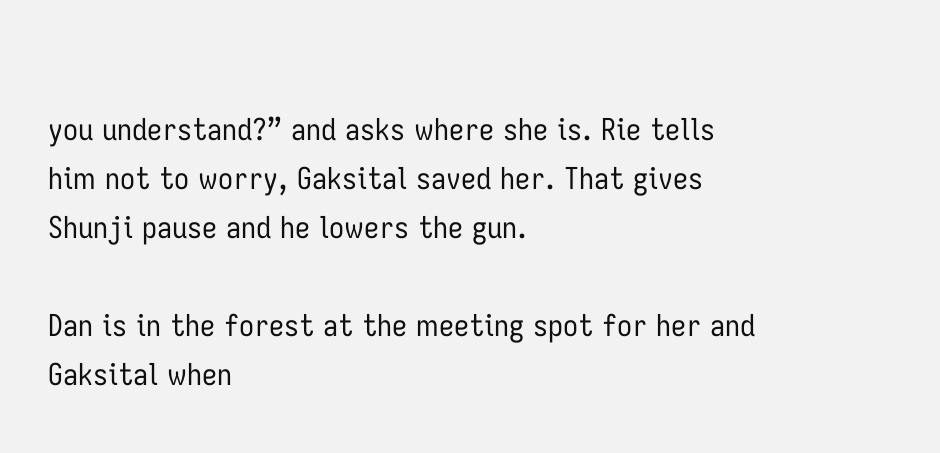you understand?” and asks where she is. Rie tells him not to worry, Gaksital saved her. That gives Shunji pause and he lowers the gun.

Dan is in the forest at the meeting spot for her and Gaksital when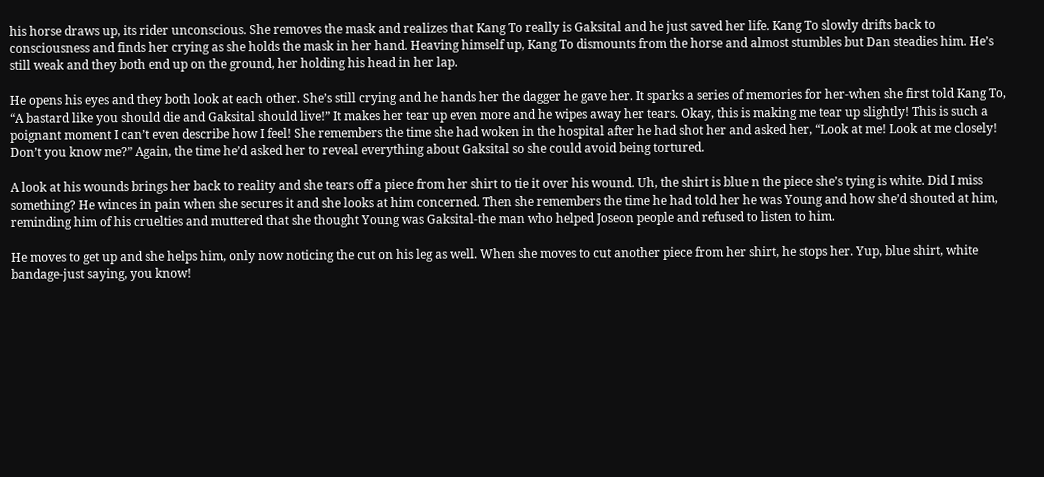his horse draws up, its rider unconscious. She removes the mask and realizes that Kang To really is Gaksital and he just saved her life. Kang To slowly drifts back to consciousness and finds her crying as she holds the mask in her hand. Heaving himself up, Kang To dismounts from the horse and almost stumbles but Dan steadies him. He’s still weak and they both end up on the ground, her holding his head in her lap.

He opens his eyes and they both look at each other. She’s still crying and he hands her the dagger he gave her. It sparks a series of memories for her-when she first told Kang To, “A bastard like you should die and Gaksital should live!” It makes her tear up even more and he wipes away her tears. Okay, this is making me tear up slightly! This is such a poignant moment I can’t even describe how I feel! She remembers the time she had woken in the hospital after he had shot her and asked her, “Look at me! Look at me closely! Don’t you know me?” Again, the time he’d asked her to reveal everything about Gaksital so she could avoid being tortured.

A look at his wounds brings her back to reality and she tears off a piece from her shirt to tie it over his wound. Uh, the shirt is blue n the piece she’s tying is white. Did I miss something? He winces in pain when she secures it and she looks at him concerned. Then she remembers the time he had told her he was Young and how she’d shouted at him, reminding him of his cruelties and muttered that she thought Young was Gaksital-the man who helped Joseon people and refused to listen to him.

He moves to get up and she helps him, only now noticing the cut on his leg as well. When she moves to cut another piece from her shirt, he stops her. Yup, blue shirt, white bandage-just saying, you know!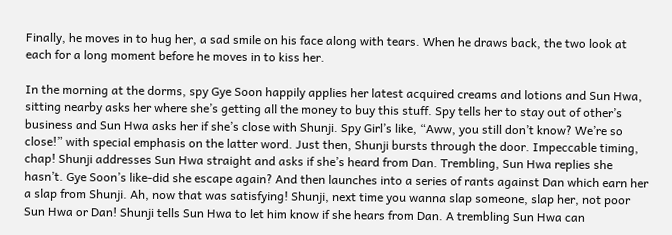Finally, he moves in to hug her, a sad smile on his face along with tears. When he draws back, the two look at each for a long moment before he moves in to kiss her.

In the morning at the dorms, spy Gye Soon happily applies her latest acquired creams and lotions and Sun Hwa, sitting nearby asks her where she’s getting all the money to buy this stuff. Spy tells her to stay out of other’s business and Sun Hwa asks her if she’s close with Shunji. Spy Girl’s like, “Aww, you still don’t know? We’re so close!” with special emphasis on the latter word. Just then, Shunji bursts through the door. Impeccable timing, chap! Shunji addresses Sun Hwa straight and asks if she’s heard from Dan. Trembling, Sun Hwa replies she hasn’t. Gye Soon’s like-did she escape again? And then launches into a series of rants against Dan which earn her a slap from Shunji. Ah, now that was satisfying! Shunji, next time you wanna slap someone, slap her, not poor Sun Hwa or Dan! Shunji tells Sun Hwa to let him know if she hears from Dan. A trembling Sun Hwa can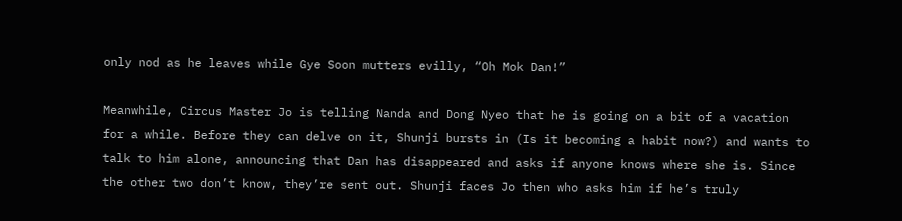only nod as he leaves while Gye Soon mutters evilly, “Oh Mok Dan!”

Meanwhile, Circus Master Jo is telling Nanda and Dong Nyeo that he is going on a bit of a vacation for a while. Before they can delve on it, Shunji bursts in (Is it becoming a habit now?) and wants to talk to him alone, announcing that Dan has disappeared and asks if anyone knows where she is. Since the other two don’t know, they’re sent out. Shunji faces Jo then who asks him if he’s truly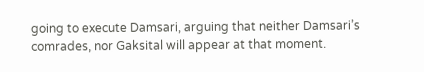going to execute Damsari, arguing that neither Damsari’s comrades, nor Gaksital will appear at that moment.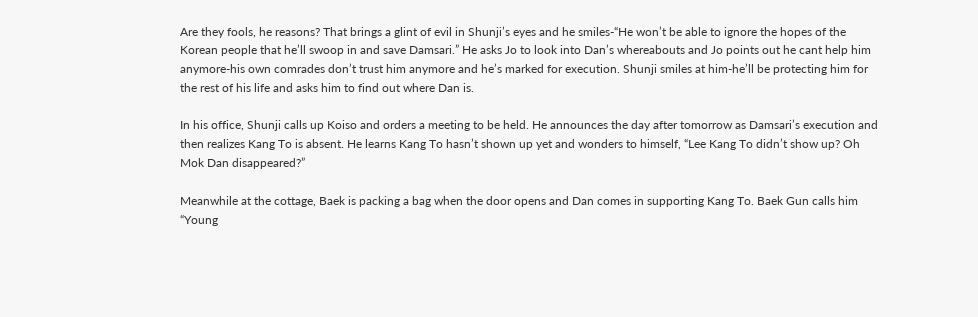Are they fools, he reasons? That brings a glint of evil in Shunji’s eyes and he smiles-“He won’t be able to ignore the hopes of the Korean people that he’ll swoop in and save Damsari.” He asks Jo to look into Dan’s whereabouts and Jo points out he cant help him anymore-his own comrades don’t trust him anymore and he’s marked for execution. Shunji smiles at him-he’ll be protecting him for the rest of his life and asks him to find out where Dan is.

In his office, Shunji calls up Koiso and orders a meeting to be held. He announces the day after tomorrow as Damsari’s execution and then realizes Kang To is absent. He learns Kang To hasn’t shown up yet and wonders to himself, “Lee Kang To didn’t show up? Oh Mok Dan disappeared?”

Meanwhile at the cottage, Baek is packing a bag when the door opens and Dan comes in supporting Kang To. Baek Gun calls him “Young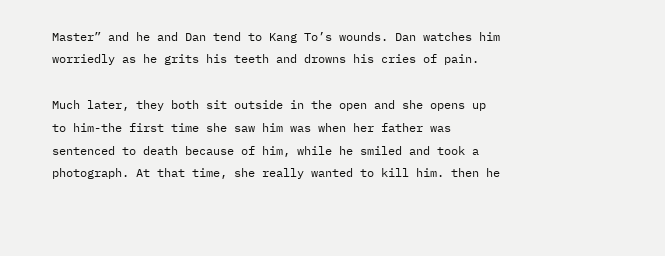Master” and he and Dan tend to Kang To’s wounds. Dan watches him worriedly as he grits his teeth and drowns his cries of pain.

Much later, they both sit outside in the open and she opens up to him-the first time she saw him was when her father was sentenced to death because of him, while he smiled and took a photograph. At that time, she really wanted to kill him. then he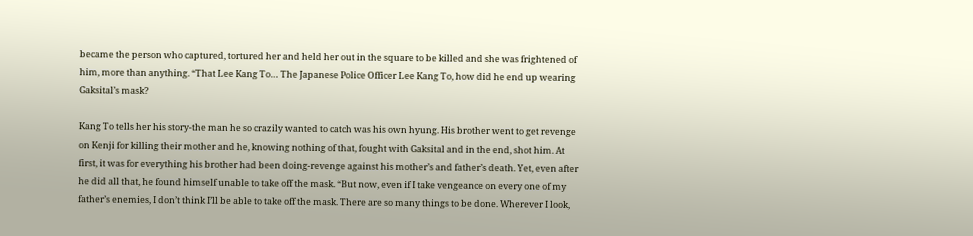became the person who captured, tortured her and held her out in the square to be killed and she was frightened of him, more than anything. “That Lee Kang To… The Japanese Police Officer Lee Kang To, how did he end up wearing Gaksital’s mask?

Kang To tells her his story-the man he so crazily wanted to catch was his own hyung. His brother went to get revenge on Kenji for killing their mother and he, knowing nothing of that, fought with Gaksital and in the end, shot him. At first, it was for everything his brother had been doing-revenge against his mother’s and father’s death. Yet, even after he did all that, he found himself unable to take off the mask. “But now, even if I take vengeance on every one of my father’s enemies, I don’t think I’ll be able to take off the mask. There are so many things to be done. Wherever I look,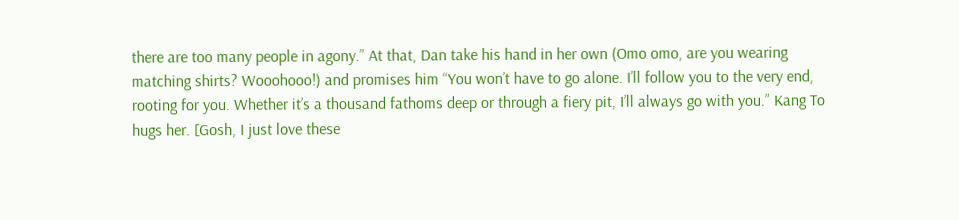there are too many people in agony.” At that, Dan take his hand in her own (Omo omo, are you wearing matching shirts? Wooohooo!) and promises him “You won’t have to go alone. I’ll follow you to the very end, rooting for you. Whether it’s a thousand fathoms deep or through a fiery pit, I’ll always go with you.” Kang To hugs her. [Gosh, I just love these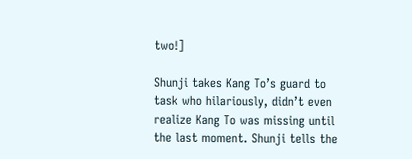two!]

Shunji takes Kang To’s guard to task who hilariously, didn’t even realize Kang To was missing until the last moment. Shunji tells the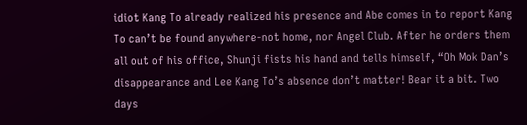idiot Kang To already realized his presence and Abe comes in to report Kang To can’t be found anywhere-not home, nor Angel Club. After he orders them all out of his office, Shunji fists his hand and tells himself, “Oh Mok Dan’s disappearance and Lee Kang To’s absence don’t matter! Bear it a bit. Two days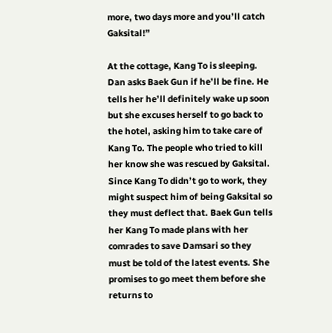more, two days more and you’ll catch Gaksital!”

At the cottage, Kang To is sleeping. Dan asks Baek Gun if he’ll be fine. He tells her he’ll definitely wake up soon but she excuses herself to go back to the hotel, asking him to take care of Kang To. The people who tried to kill her know she was rescued by Gaksital. Since Kang To didn’t go to work, they might suspect him of being Gaksital so they must deflect that. Baek Gun tells her Kang To made plans with her comrades to save Damsari so they must be told of the latest events. She promises to go meet them before she returns to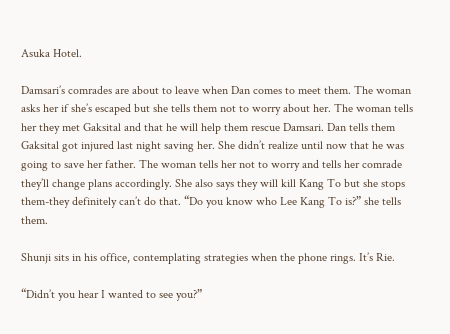Asuka Hotel.

Damsari’s comrades are about to leave when Dan comes to meet them. The woman asks her if she’s escaped but she tells them not to worry about her. The woman tells her they met Gaksital and that he will help them rescue Damsari. Dan tells them Gaksital got injured last night saving her. She didn’t realize until now that he was going to save her father. The woman tells her not to worry and tells her comrade they’ll change plans accordingly. She also says they will kill Kang To but she stops them-they definitely can’t do that. “Do you know who Lee Kang To is?” she tells them.

Shunji sits in his office, contemplating strategies when the phone rings. It’s Rie.

“Didn’t you hear I wanted to see you?”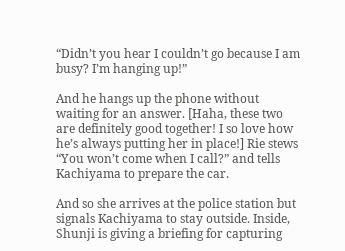“Didn’t you hear I couldn’t go because I am busy? I’m hanging up!”

And he hangs up the phone without waiting for an answer. [Haha, these two are definitely good together! I so love how he’s always putting her in place!] Rie stews “You won’t come when I call?” and tells Kachiyama to prepare the car.

And so she arrives at the police station but signals Kachiyama to stay outside. Inside, Shunji is giving a briefing for capturing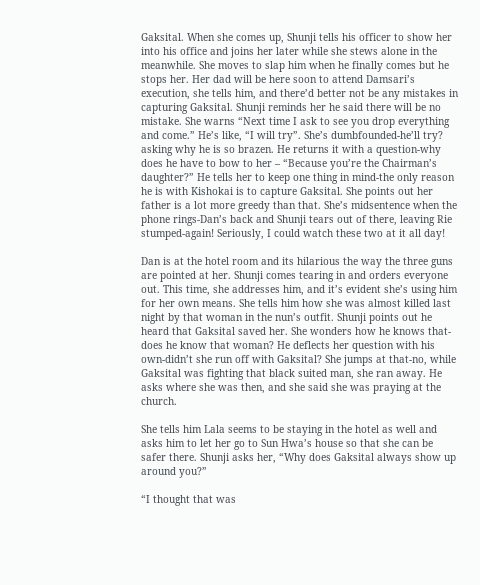Gaksital. When she comes up, Shunji tells his officer to show her into his office and joins her later while she stews alone in the meanwhile. She moves to slap him when he finally comes but he stops her. Her dad will be here soon to attend Damsari’s execution, she tells him, and there’d better not be any mistakes in capturing Gaksital. Shunji reminds her he said there will be no mistake. She warns “Next time I ask to see you drop everything and come.” He’s like, “I will try”. She’s dumbfounded-he’ll try? asking why he is so brazen. He returns it with a question-why does he have to bow to her – “Because you’re the Chairman’s daughter?” He tells her to keep one thing in mind-the only reason he is with Kishokai is to capture Gaksital. She points out her father is a lot more greedy than that. She’s midsentence when the phone rings-Dan’s back and Shunji tears out of there, leaving Rie stumped-again! Seriously, I could watch these two at it all day!

Dan is at the hotel room and its hilarious the way the three guns are pointed at her. Shunji comes tearing in and orders everyone out. This time, she addresses him, and it’s evident she’s using him for her own means. She tells him how she was almost killed last night by that woman in the nun’s outfit. Shunji points out he heard that Gaksital saved her. She wonders how he knows that-does he know that woman? He deflects her question with his own-didn’t she run off with Gaksital? She jumps at that-no, while Gaksital was fighting that black suited man, she ran away. He asks where she was then, and she said she was praying at the church.

She tells him Lala seems to be staying in the hotel as well and asks him to let her go to Sun Hwa’s house so that she can be safer there. Shunji asks her, “Why does Gaksital always show up around you?”

“I thought that was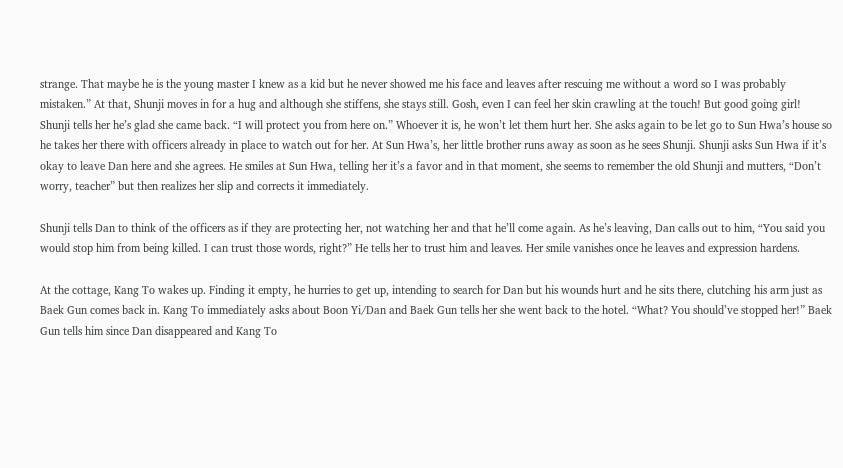strange. That maybe he is the young master I knew as a kid but he never showed me his face and leaves after rescuing me without a word so I was probably mistaken.” At that, Shunji moves in for a hug and although she stiffens, she stays still. Gosh, even I can feel her skin crawling at the touch! But good going girl! Shunji tells her he’s glad she came back. “I will protect you from here on.” Whoever it is, he won’t let them hurt her. She asks again to be let go to Sun Hwa’s house so he takes her there with officers already in place to watch out for her. At Sun Hwa’s, her little brother runs away as soon as he sees Shunji. Shunji asks Sun Hwa if it’s okay to leave Dan here and she agrees. He smiles at Sun Hwa, telling her it’s a favor and in that moment, she seems to remember the old Shunji and mutters, “Don’t worry, teacher” but then realizes her slip and corrects it immediately.

Shunji tells Dan to think of the officers as if they are protecting her, not watching her and that he’ll come again. As he’s leaving, Dan calls out to him, “You said you would stop him from being killed. I can trust those words, right?” He tells her to trust him and leaves. Her smile vanishes once he leaves and expression hardens.

At the cottage, Kang To wakes up. Finding it empty, he hurries to get up, intending to search for Dan but his wounds hurt and he sits there, clutching his arm just as Baek Gun comes back in. Kang To immediately asks about Boon Yi/Dan and Baek Gun tells her she went back to the hotel. “What? You should’ve stopped her!” Baek Gun tells him since Dan disappeared and Kang To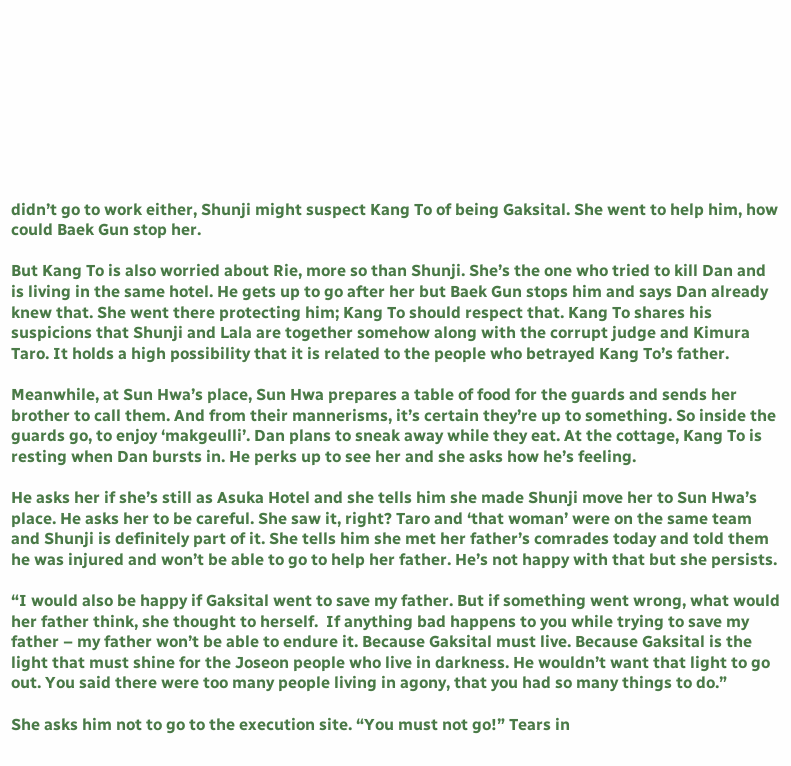didn’t go to work either, Shunji might suspect Kang To of being Gaksital. She went to help him, how could Baek Gun stop her.

But Kang To is also worried about Rie, more so than Shunji. She’s the one who tried to kill Dan and is living in the same hotel. He gets up to go after her but Baek Gun stops him and says Dan already knew that. She went there protecting him; Kang To should respect that. Kang To shares his suspicions that Shunji and Lala are together somehow along with the corrupt judge and Kimura Taro. It holds a high possibility that it is related to the people who betrayed Kang To’s father.

Meanwhile, at Sun Hwa’s place, Sun Hwa prepares a table of food for the guards and sends her brother to call them. And from their mannerisms, it’s certain they’re up to something. So inside the guards go, to enjoy ‘makgeulli’. Dan plans to sneak away while they eat. At the cottage, Kang To is resting when Dan bursts in. He perks up to see her and she asks how he’s feeling.

He asks her if she’s still as Asuka Hotel and she tells him she made Shunji move her to Sun Hwa’s place. He asks her to be careful. She saw it, right? Taro and ‘that woman’ were on the same team and Shunji is definitely part of it. She tells him she met her father’s comrades today and told them he was injured and won’t be able to go to help her father. He’s not happy with that but she persists.

“I would also be happy if Gaksital went to save my father. But if something went wrong, what would her father think, she thought to herself.  If anything bad happens to you while trying to save my father – my father won’t be able to endure it. Because Gaksital must live. Because Gaksital is the light that must shine for the Joseon people who live in darkness. He wouldn’t want that light to go out. You said there were too many people living in agony, that you had so many things to do.”

She asks him not to go to the execution site. “You must not go!” Tears in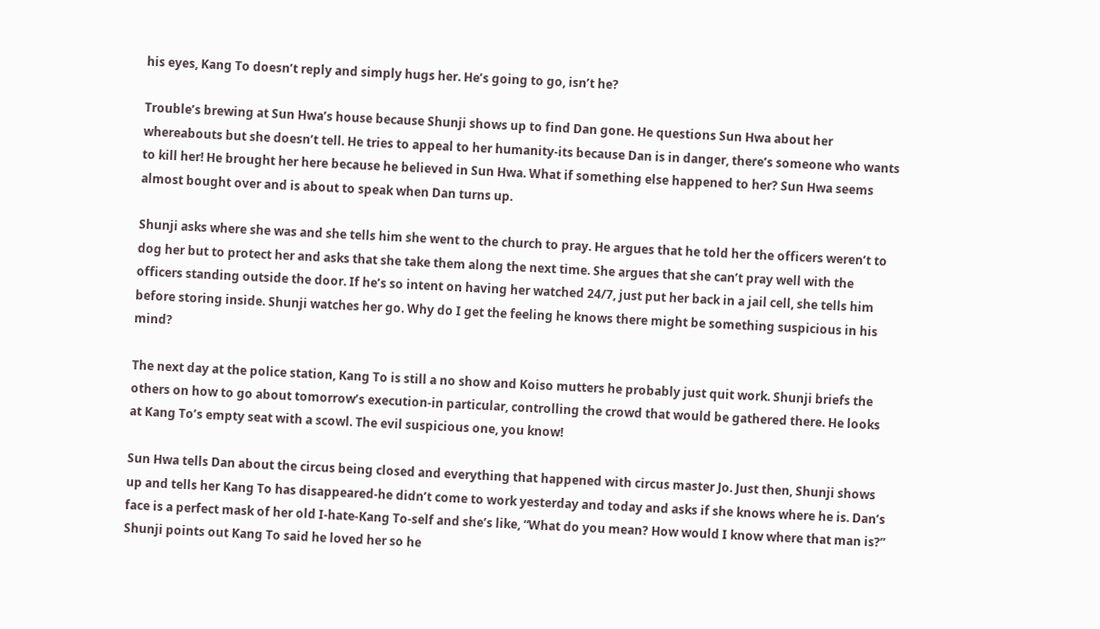his eyes, Kang To doesn’t reply and simply hugs her. He’s going to go, isn’t he?

Trouble’s brewing at Sun Hwa’s house because Shunji shows up to find Dan gone. He questions Sun Hwa about her whereabouts but she doesn’t tell. He tries to appeal to her humanity-its because Dan is in danger, there’s someone who wants to kill her! He brought her here because he believed in Sun Hwa. What if something else happened to her? Sun Hwa seems almost bought over and is about to speak when Dan turns up.

Shunji asks where she was and she tells him she went to the church to pray. He argues that he told her the officers weren’t to dog her but to protect her and asks that she take them along the next time. She argues that she can’t pray well with the officers standing outside the door. If he’s so intent on having her watched 24/7, just put her back in a jail cell, she tells him before storing inside. Shunji watches her go. Why do I get the feeling he knows there might be something suspicious in his mind?

The next day at the police station, Kang To is still a no show and Koiso mutters he probably just quit work. Shunji briefs the others on how to go about tomorrow’s execution-in particular, controlling the crowd that would be gathered there. He looks at Kang To’s empty seat with a scowl. The evil suspicious one, you know!

Sun Hwa tells Dan about the circus being closed and everything that happened with circus master Jo. Just then, Shunji shows up and tells her Kang To has disappeared-he didn’t come to work yesterday and today and asks if she knows where he is. Dan’s face is a perfect mask of her old I-hate-Kang To-self and she’s like, “What do you mean? How would I know where that man is?” Shunji points out Kang To said he loved her so he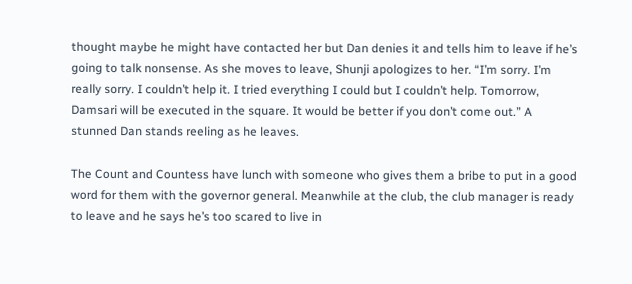thought maybe he might have contacted her but Dan denies it and tells him to leave if he’s going to talk nonsense. As she moves to leave, Shunji apologizes to her. “I’m sorry. I’m really sorry. I couldn’t help it. I tried everything I could but I couldn’t help. Tomorrow, Damsari will be executed in the square. It would be better if you don’t come out.” A stunned Dan stands reeling as he leaves.

The Count and Countess have lunch with someone who gives them a bribe to put in a good word for them with the governor general. Meanwhile at the club, the club manager is ready to leave and he says he’s too scared to live in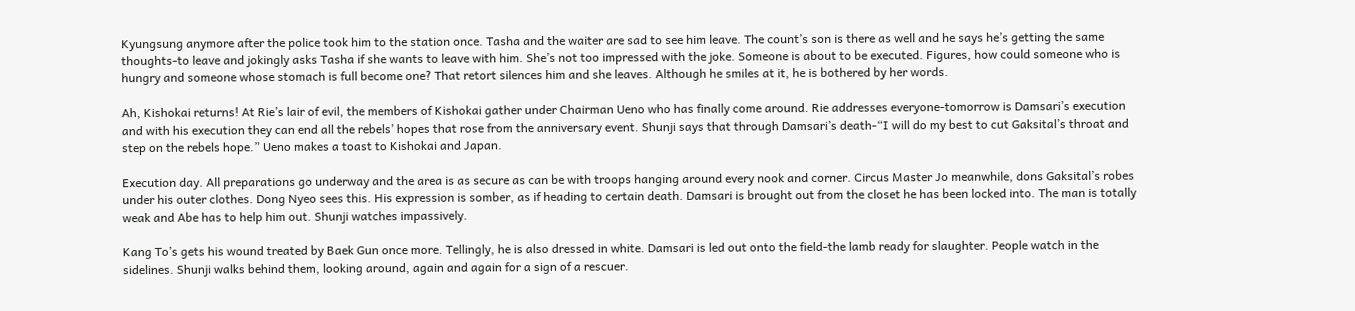Kyungsung anymore after the police took him to the station once. Tasha and the waiter are sad to see him leave. The count’s son is there as well and he says he’s getting the same thoughts-to leave and jokingly asks Tasha if she wants to leave with him. She’s not too impressed with the joke. Someone is about to be executed. Figures, how could someone who is hungry and someone whose stomach is full become one? That retort silences him and she leaves. Although he smiles at it, he is bothered by her words.

Ah, Kishokai returns! At Rie’s lair of evil, the members of Kishokai gather under Chairman Ueno who has finally come around. Rie addresses everyone-tomorrow is Damsari’s execution and with his execution they can end all the rebels’ hopes that rose from the anniversary event. Shunji says that through Damsari’s death-“I will do my best to cut Gaksital’s throat and step on the rebels hope.” Ueno makes a toast to Kishokai and Japan.

Execution day. All preparations go underway and the area is as secure as can be with troops hanging around every nook and corner. Circus Master Jo meanwhile, dons Gaksital’s robes under his outer clothes. Dong Nyeo sees this. His expression is somber, as if heading to certain death. Damsari is brought out from the closet he has been locked into. The man is totally weak and Abe has to help him out. Shunji watches impassively.

Kang To’s gets his wound treated by Baek Gun once more. Tellingly, he is also dressed in white. Damsari is led out onto the field-the lamb ready for slaughter. People watch in the sidelines. Shunji walks behind them, looking around, again and again for a sign of a rescuer.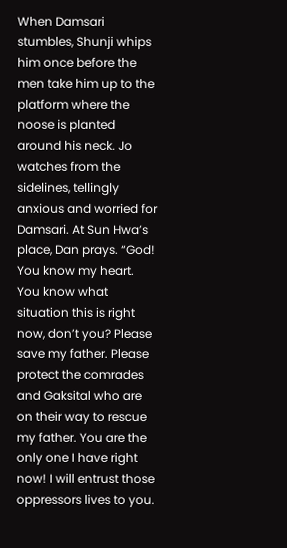When Damsari stumbles, Shunji whips him once before the men take him up to the platform where the noose is planted around his neck. Jo watches from the sidelines, tellingly anxious and worried for Damsari. At Sun Hwa’s place, Dan prays. “God! You know my heart. You know what situation this is right now, don’t you? Please save my father. Please protect the comrades and Gaksital who are on their way to rescue my father. You are the only one I have right now! I will entrust those oppressors lives to you.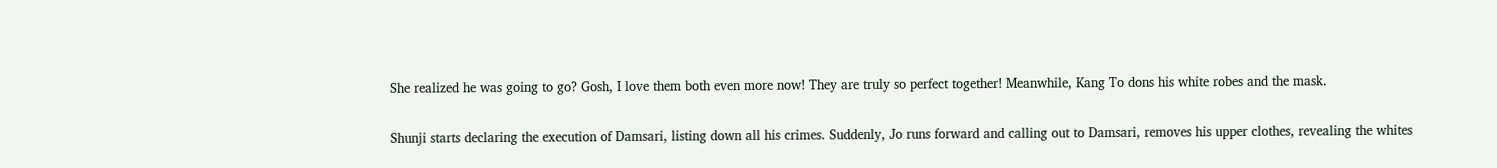She realized he was going to go? Gosh, I love them both even more now! They are truly so perfect together! Meanwhile, Kang To dons his white robes and the mask.

Shunji starts declaring the execution of Damsari, listing down all his crimes. Suddenly, Jo runs forward and calling out to Damsari, removes his upper clothes, revealing the whites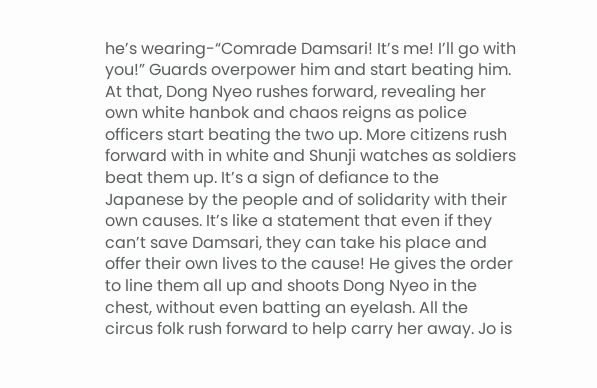he’s wearing-“Comrade Damsari! It’s me! I’ll go with you!” Guards overpower him and start beating him. At that, Dong Nyeo rushes forward, revealing her own white hanbok and chaos reigns as police officers start beating the two up. More citizens rush forward with in white and Shunji watches as soldiers beat them up. It’s a sign of defiance to the Japanese by the people and of solidarity with their own causes. It’s like a statement that even if they can’t save Damsari, they can take his place and offer their own lives to the cause! He gives the order to line them all up and shoots Dong Nyeo in the chest, without even batting an eyelash. All the circus folk rush forward to help carry her away. Jo is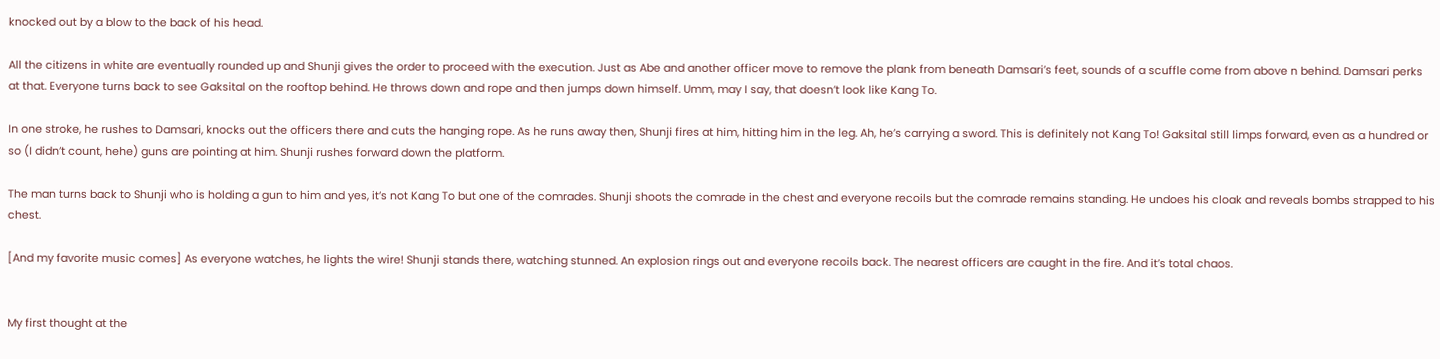knocked out by a blow to the back of his head.

All the citizens in white are eventually rounded up and Shunji gives the order to proceed with the execution. Just as Abe and another officer move to remove the plank from beneath Damsari’s feet, sounds of a scuffle come from above n behind. Damsari perks at that. Everyone turns back to see Gaksital on the rooftop behind. He throws down and rope and then jumps down himself. Umm, may I say, that doesn’t look like Kang To.

In one stroke, he rushes to Damsari, knocks out the officers there and cuts the hanging rope. As he runs away then, Shunji fires at him, hitting him in the leg. Ah, he’s carrying a sword. This is definitely not Kang To! Gaksital still limps forward, even as a hundred or so (I didn’t count, hehe) guns are pointing at him. Shunji rushes forward down the platform.

The man turns back to Shunji who is holding a gun to him and yes, it’s not Kang To but one of the comrades. Shunji shoots the comrade in the chest and everyone recoils but the comrade remains standing. He undoes his cloak and reveals bombs strapped to his chest.

[And my favorite music comes] As everyone watches, he lights the wire! Shunji stands there, watching stunned. An explosion rings out and everyone recoils back. The nearest officers are caught in the fire. And it’s total chaos.


My first thought at the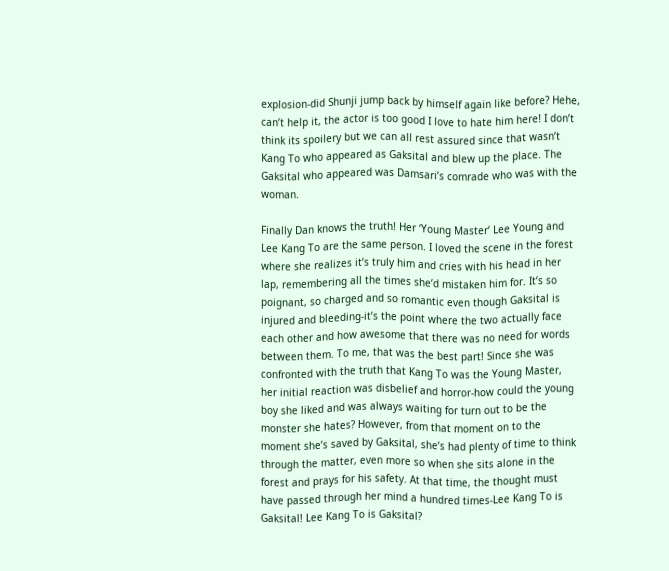explosion-did Shunji jump back by himself again like before? Hehe, can’t help it, the actor is too good I love to hate him here! I don’t think its spoilery but we can all rest assured since that wasn’t Kang To who appeared as Gaksital and blew up the place. The Gaksital who appeared was Damsari’s comrade who was with the woman.

Finally Dan knows the truth! Her ‘Young Master’ Lee Young and Lee Kang To are the same person. I loved the scene in the forest where she realizes it’s truly him and cries with his head in her lap, remembering all the times she’d mistaken him for. It’s so poignant, so charged and so romantic even though Gaksital is injured and bleeding-it’s the point where the two actually face each other and how awesome that there was no need for words between them. To me, that was the best part! Since she was confronted with the truth that Kang To was the Young Master, her initial reaction was disbelief and horror-how could the young boy she liked and was always waiting for turn out to be the monster she hates? However, from that moment on to the moment she’s saved by Gaksital, she’s had plenty of time to think through the matter, even more so when she sits alone in the forest and prays for his safety. At that time, the thought must have passed through her mind a hundred times-Lee Kang To is Gaksital! Lee Kang To is Gaksital?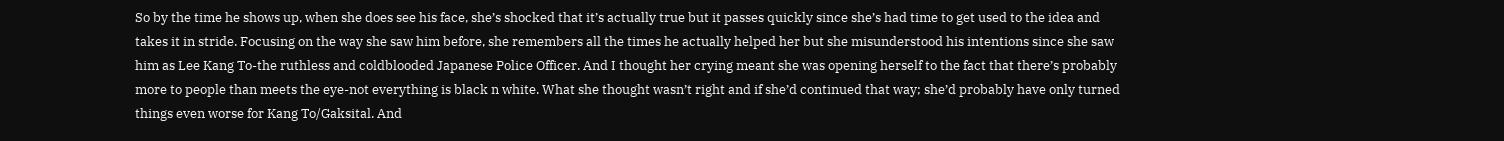So by the time he shows up, when she does see his face, she’s shocked that it’s actually true but it passes quickly since she’s had time to get used to the idea and takes it in stride. Focusing on the way she saw him before, she remembers all the times he actually helped her but she misunderstood his intentions since she saw him as Lee Kang To-the ruthless and coldblooded Japanese Police Officer. And I thought her crying meant she was opening herself to the fact that there’s probably more to people than meets the eye-not everything is black n white. What she thought wasn’t right and if she’d continued that way; she’d probably have only turned things even worse for Kang To/Gaksital. And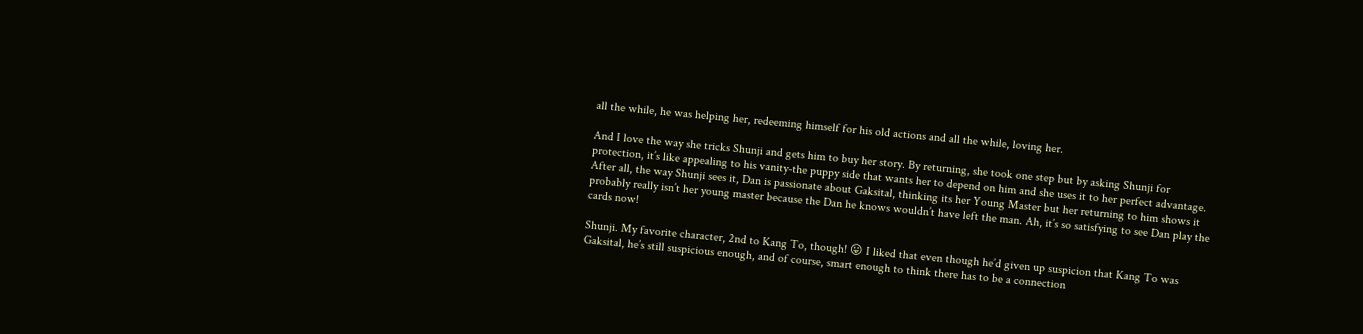all the while, he was helping her, redeeming himself for his old actions and all the while, loving her.

And I love the way she tricks Shunji and gets him to buy her story. By returning, she took one step but by asking Shunji for protection, it’s like appealing to his vanity-the puppy side that wants her to depend on him and she uses it to her perfect advantage. After all, the way Shunji sees it, Dan is passionate about Gaksital, thinking its her Young Master but her returning to him shows it probably really isn’t her young master because the Dan he knows wouldn’t have left the man. Ah, it’s so satisfying to see Dan play the cards now!

Shunji. My favorite character, 2nd to Kang To, though! 😛 I liked that even though he’d given up suspicion that Kang To was Gaksital, he’s still suspicious enough, and of course, smart enough to think there has to be a connection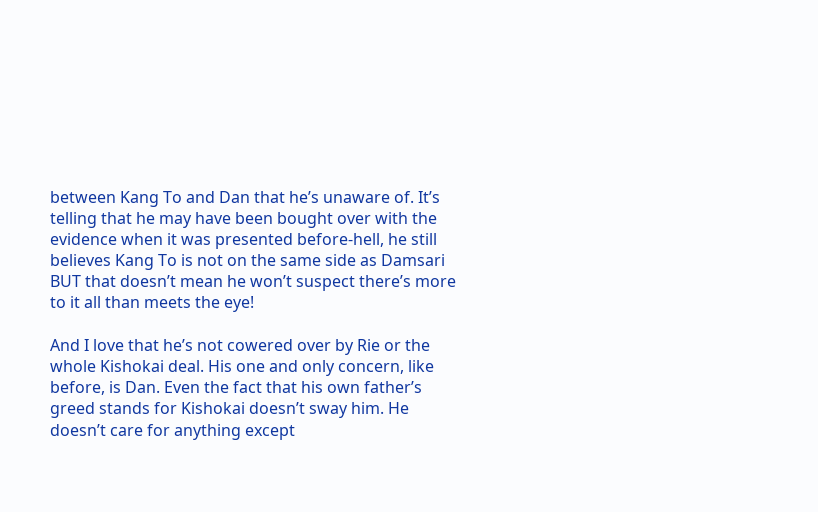between Kang To and Dan that he’s unaware of. It’s telling that he may have been bought over with the evidence when it was presented before-hell, he still believes Kang To is not on the same side as Damsari BUT that doesn’t mean he won’t suspect there’s more to it all than meets the eye!

And I love that he’s not cowered over by Rie or the whole Kishokai deal. His one and only concern, like before, is Dan. Even the fact that his own father’s greed stands for Kishokai doesn’t sway him. He doesn’t care for anything except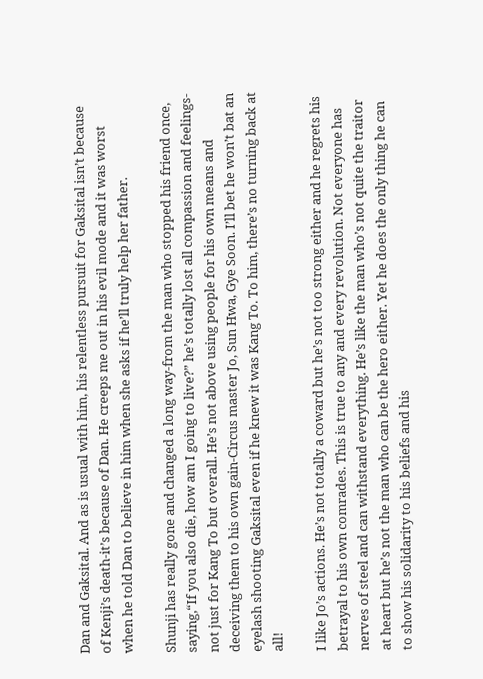Dan and Gaksital. And as is usual with him, his relentless pursuit for Gaksital isn’t because of Kenji’s death-it’s because of Dan. He creeps me out in his evil mode and it was worst when he told Dan to believe in him when she asks if he’ll truly help her father.

Shunji has really gone and changed a long way-from the man who stopped his friend once, saying,“If you also die, how am I going to live?” he’s totally lost all compassion and feelings-not just for Kang To but overall. He’s not above using people for his own means and deceiving them to his own gain-Circus master Jo, Sun Hwa, Gye Soon. I’ll bet he won’t bat an eyelash shooting Gaksital even if he knew it was Kang To. To him, there’s no turning back at all!

I like Jo’s actions. He’s not totally a coward but he’s not too strong either and he regrets his betrayal to his own comrades. This is true to any and every revolution. Not everyone has nerves of steel and can withstand everything. He’s like the man who’s not quite the traitor at heart but he’s not the man who can be the hero either. Yet he does the only thing he can to show his solidarity to his beliefs and his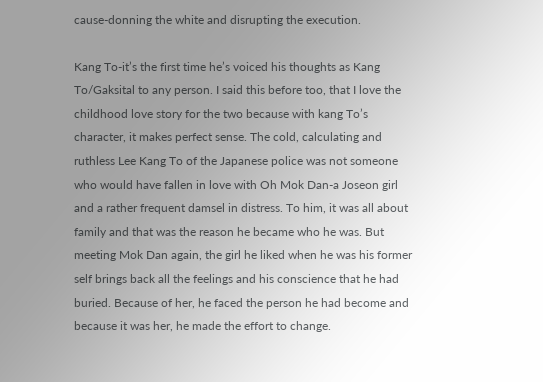cause-donning the white and disrupting the execution.

Kang To-it’s the first time he’s voiced his thoughts as Kang To/Gaksital to any person. I said this before too, that I love the childhood love story for the two because with kang To’s character, it makes perfect sense. The cold, calculating and ruthless Lee Kang To of the Japanese police was not someone who would have fallen in love with Oh Mok Dan-a Joseon girl and a rather frequent damsel in distress. To him, it was all about family and that was the reason he became who he was. But meeting Mok Dan again, the girl he liked when he was his former self brings back all the feelings and his conscience that he had buried. Because of her, he faced the person he had become and because it was her, he made the effort to change.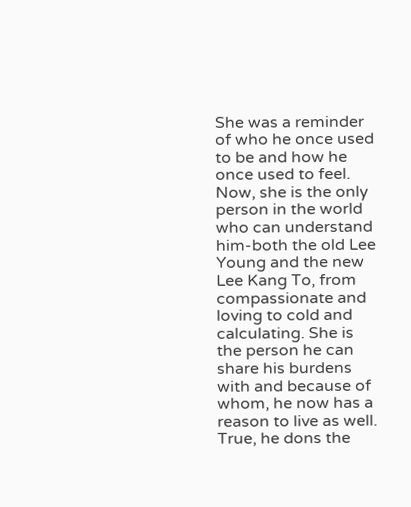She was a reminder of who he once used to be and how he once used to feel. Now, she is the only person in the world who can understand him-both the old Lee Young and the new Lee Kang To, from compassionate and loving to cold and calculating. She is the person he can share his burdens with and because of whom, he now has a reason to live as well. True, he dons the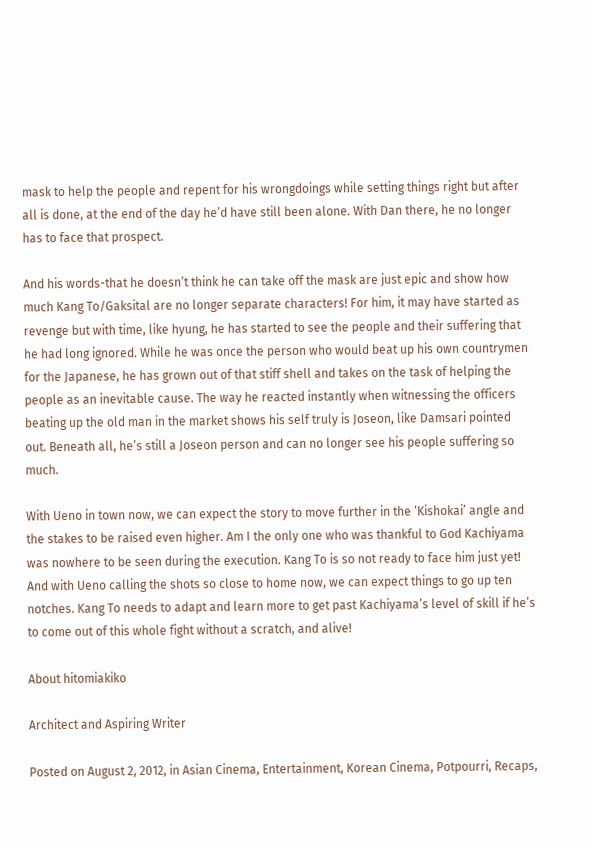mask to help the people and repent for his wrongdoings while setting things right but after all is done, at the end of the day he’d have still been alone. With Dan there, he no longer has to face that prospect.

And his words-that he doesn’t think he can take off the mask are just epic and show how much Kang To/Gaksital are no longer separate characters! For him, it may have started as revenge but with time, like hyung, he has started to see the people and their suffering that he had long ignored. While he was once the person who would beat up his own countrymen for the Japanese, he has grown out of that stiff shell and takes on the task of helping the people as an inevitable cause. The way he reacted instantly when witnessing the officers beating up the old man in the market shows his self truly is Joseon, like Damsari pointed out. Beneath all, he’s still a Joseon person and can no longer see his people suffering so much.

With Ueno in town now, we can expect the story to move further in the ‘Kishokai’ angle and the stakes to be raised even higher. Am I the only one who was thankful to God Kachiyama was nowhere to be seen during the execution. Kang To is so not ready to face him just yet! And with Ueno calling the shots so close to home now, we can expect things to go up ten notches. Kang To needs to adapt and learn more to get past Kachiyama’s level of skill if he’s to come out of this whole fight without a scratch, and alive!

About hitomiakiko

Architect and Aspiring Writer

Posted on August 2, 2012, in Asian Cinema, Entertainment, Korean Cinema, Potpourri, Recaps,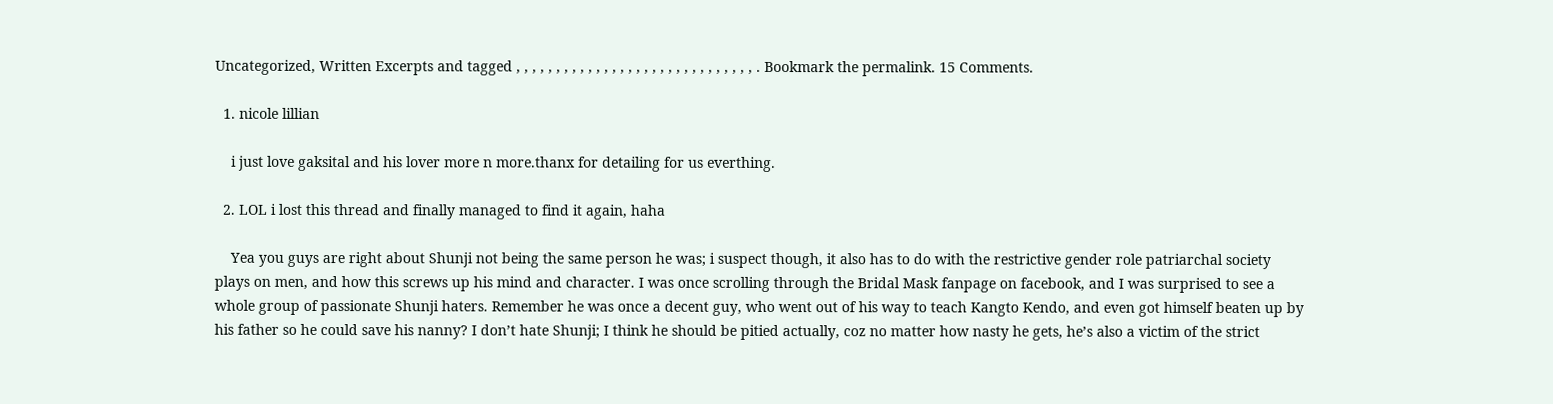Uncategorized, Written Excerpts and tagged , , , , , , , , , , , , , , , , , , , , , , , , , , , , , , . Bookmark the permalink. 15 Comments.

  1. nicole lillian

    i just love gaksital and his lover more n more.thanx for detailing for us everthing.

  2. LOL i lost this thread and finally managed to find it again, haha

    Yea you guys are right about Shunji not being the same person he was; i suspect though, it also has to do with the restrictive gender role patriarchal society plays on men, and how this screws up his mind and character. I was once scrolling through the Bridal Mask fanpage on facebook, and I was surprised to see a whole group of passionate Shunji haters. Remember he was once a decent guy, who went out of his way to teach Kangto Kendo, and even got himself beaten up by his father so he could save his nanny? I don’t hate Shunji; I think he should be pitied actually, coz no matter how nasty he gets, he’s also a victim of the strict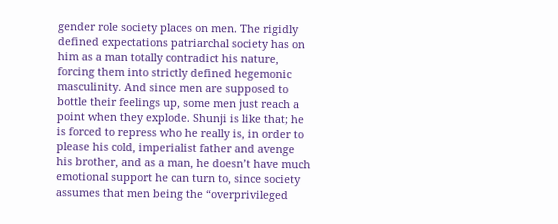gender role society places on men. The rigidly defined expectations patriarchal society has on him as a man totally contradict his nature, forcing them into strictly defined hegemonic masculinity. And since men are supposed to bottle their feelings up, some men just reach a point when they explode. Shunji is like that; he is forced to repress who he really is, in order to please his cold, imperialist father and avenge his brother, and as a man, he doesn’t have much emotional support he can turn to, since society assumes that men being the “overprivileged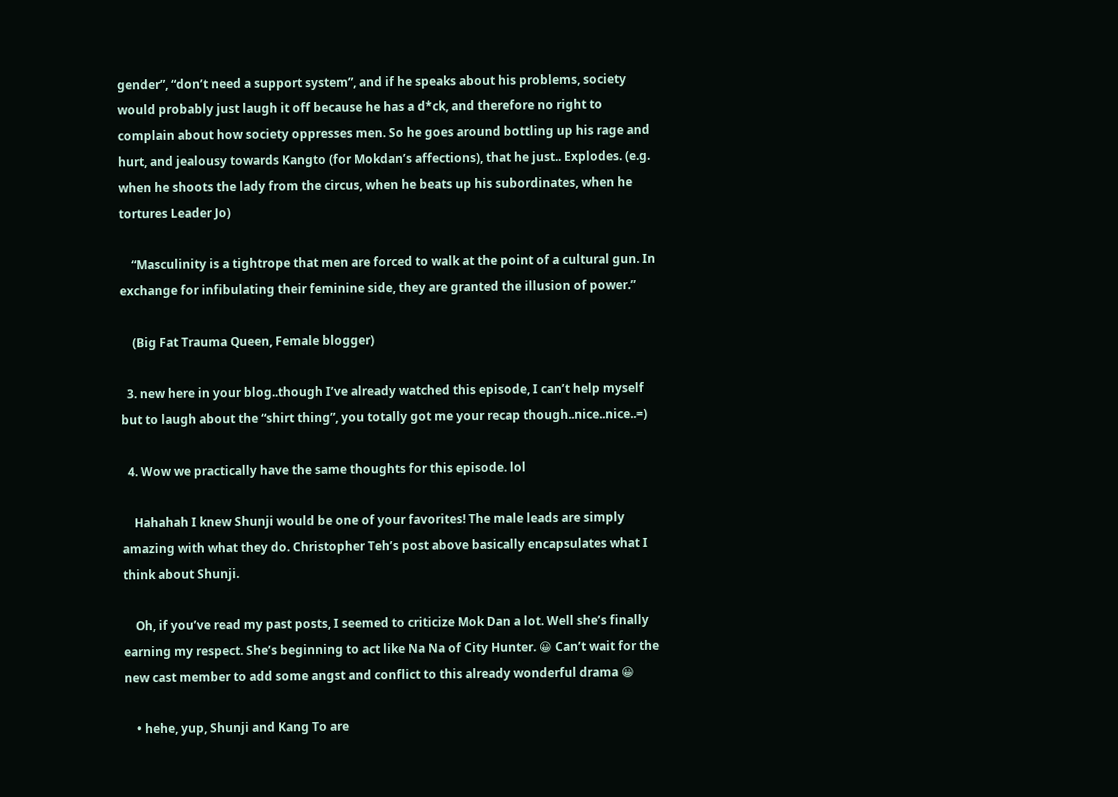gender”, “don’t need a support system”, and if he speaks about his problems, society would probably just laugh it off because he has a d*ck, and therefore no right to complain about how society oppresses men. So he goes around bottling up his rage and hurt, and jealousy towards Kangto (for Mokdan’s affections), that he just.. Explodes. (e.g. when he shoots the lady from the circus, when he beats up his subordinates, when he tortures Leader Jo)

    “Masculinity is a tightrope that men are forced to walk at the point of a cultural gun. In exchange for infibulating their feminine side, they are granted the illusion of power.”

    (Big Fat Trauma Queen, Female blogger)

  3. new here in your blog..though I’ve already watched this episode, I can’t help myself but to laugh about the “shirt thing”, you totally got me your recap though..nice..nice..=)

  4. Wow we practically have the same thoughts for this episode. lol

    Hahahah I knew Shunji would be one of your favorites! The male leads are simply amazing with what they do. Christopher Teh’s post above basically encapsulates what I think about Shunji.

    Oh, if you’ve read my past posts, I seemed to criticize Mok Dan a lot. Well she’s finally earning my respect. She’s beginning to act like Na Na of City Hunter. 😀 Can’t wait for the new cast member to add some angst and conflict to this already wonderful drama 😀

    • hehe, yup, Shunji and Kang To are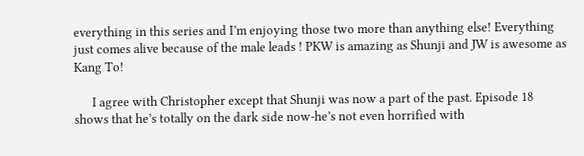everything in this series and I’m enjoying those two more than anything else! Everything just comes alive because of the male leads ! PKW is amazing as Shunji and JW is awesome as Kang To!

      I agree with Christopher except that Shunji was now a part of the past. Episode 18 shows that he’s totally on the dark side now-he’s not even horrified with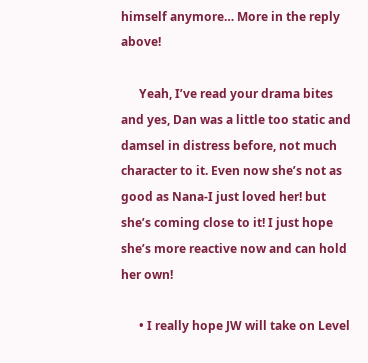himself anymore… More in the reply above!

      Yeah, I’ve read your drama bites and yes, Dan was a little too static and damsel in distress before, not much character to it. Even now she’s not as good as Nana-I just loved her! but she’s coming close to it! I just hope she’s more reactive now and can hold her own!

      • I really hope JW will take on Level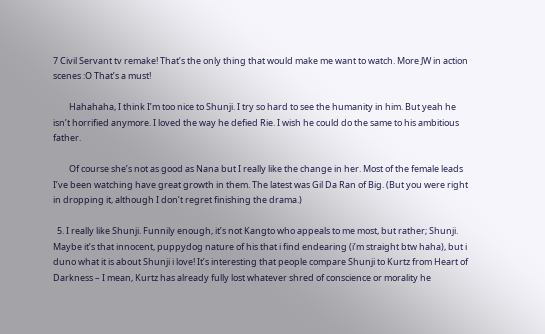7 Civil Servant tv remake! That’s the only thing that would make me want to watch. More JW in action scenes :O That’s a must!

        Hahahaha, I think I’m too nice to Shunji. I try so hard to see the humanity in him. But yeah he isn’t horrified anymore. I loved the way he defied Rie. I wish he could do the same to his ambitious father.

        Of course she’s not as good as Nana but I really like the change in her. Most of the female leads I’ve been watching have great growth in them. The latest was Gil Da Ran of Big. (But you were right in dropping it, although I don’t regret finishing the drama.)

  5. I really like Shunji. Funnily enough, it’s not Kangto who appeals to me most, but rather; Shunji. Maybe it’s that innocent, puppydog nature of his that i find endearing (i’m straight btw haha), but i duno what it is about Shunji i love! It’s interesting that people compare Shunji to Kurtz from Heart of Darkness – I mean, Kurtz has already fully lost whatever shred of conscience or morality he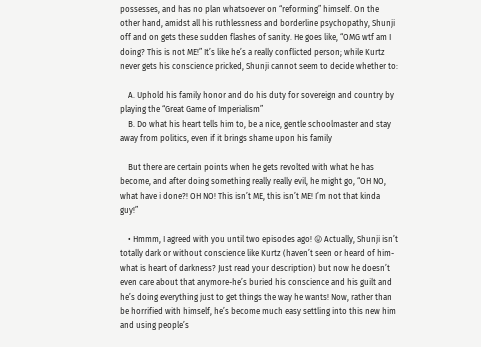possesses, and has no plan whatsoever on “reforming” himself. On the other hand, amidst all his ruthlessness and borderline psychopathy, Shunji off and on gets these sudden flashes of sanity. He goes like, “OMG wtf am I doing? This is not ME!” It’s like he’s a really conflicted person; while Kurtz never gets his conscience pricked, Shunji cannot seem to decide whether to:

    A. Uphold his family honor and do his duty for sovereign and country by playing the “Great Game of Imperialism”
    B. Do what his heart tells him to, be a nice, gentle schoolmaster and stay away from politics, even if it brings shame upon his family

    But there are certain points when he gets revolted with what he has become, and after doing something really really evil, he might go, “OH NO, what have i done?! OH NO! This isn’t ME, this isn’t ME! I’m not that kinda guy!”

    • Hmmm, I agreed with you until two episodes ago! 😛 Actually, Shunji isn’t totally dark or without conscience like Kurtz (haven’t seen or heard of him-what is heart of darkness? Just read your description) but now he doesn’t even care about that anymore-he’s buried his conscience and his guilt and he’s doing everything just to get things the way he wants! Now, rather than be horrified with himself, he’s become much easy settling into this new him and using people’s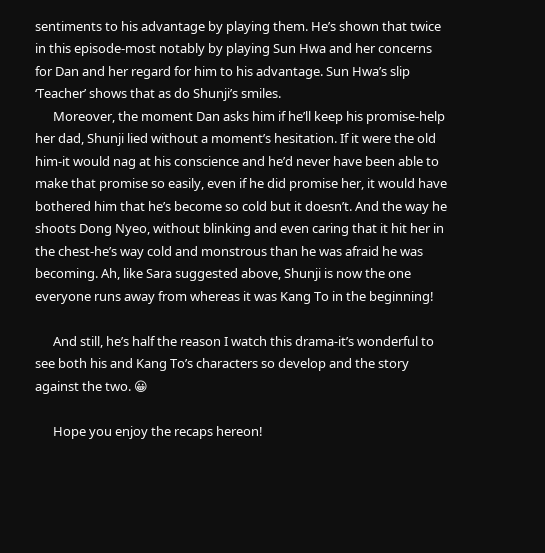sentiments to his advantage by playing them. He’s shown that twice in this episode-most notably by playing Sun Hwa and her concerns for Dan and her regard for him to his advantage. Sun Hwa’s slip ‘Teacher’ shows that as do Shunji’s smiles.
      Moreover, the moment Dan asks him if he’ll keep his promise-help her dad, Shunji lied without a moment’s hesitation. If it were the old him-it would nag at his conscience and he’d never have been able to make that promise so easily, even if he did promise her, it would have bothered him that he’s become so cold but it doesn’t. And the way he shoots Dong Nyeo, without blinking and even caring that it hit her in the chest-he’s way cold and monstrous than he was afraid he was becoming. Ah, like Sara suggested above, Shunji is now the one everyone runs away from whereas it was Kang To in the beginning!

      And still, he’s half the reason I watch this drama-it’s wonderful to see both his and Kang To’s characters so develop and the story against the two. 😀

      Hope you enjoy the recaps hereon!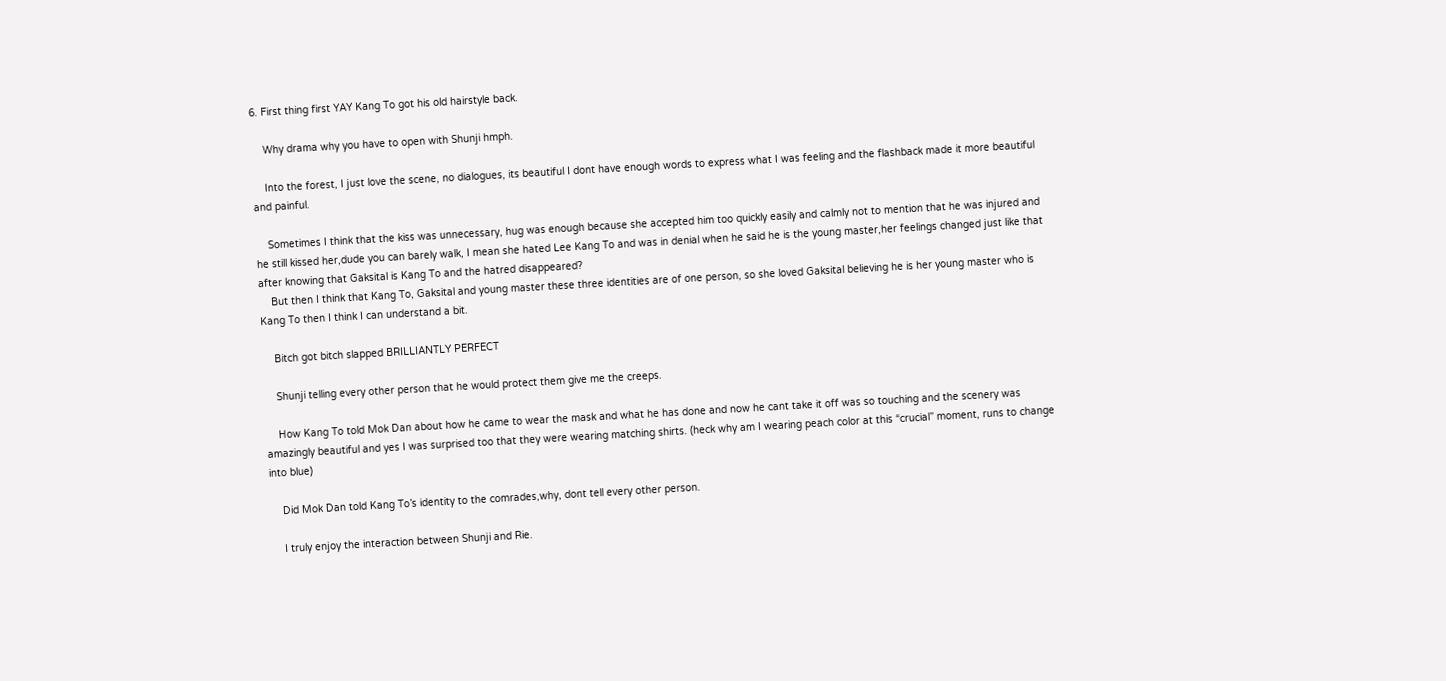6. First thing first YAY Kang To got his old hairstyle back.

    Why drama why you have to open with Shunji hmph.

    Into the forest, I just love the scene, no dialogues, its beautiful I dont have enough words to express what I was feeling and the flashback made it more beautiful and painful.

    Sometimes I think that the kiss was unnecessary, hug was enough because she accepted him too quickly easily and calmly not to mention that he was injured and he still kissed her,dude you can barely walk, I mean she hated Lee Kang To and was in denial when he said he is the young master,her feelings changed just like that after knowing that Gaksital is Kang To and the hatred disappeared?
    But then I think that Kang To, Gaksital and young master these three identities are of one person, so she loved Gaksital believing he is her young master who is Kang To then I think I can understand a bit.

    Bitch got bitch slapped BRILLIANTLY PERFECT

    Shunji telling every other person that he would protect them give me the creeps.

    How Kang To told Mok Dan about how he came to wear the mask and what he has done and now he cant take it off was so touching and the scenery was amazingly beautiful and yes I was surprised too that they were wearing matching shirts. (heck why am I wearing peach color at this “crucial” moment, runs to change into blue)

    Did Mok Dan told Kang To’s identity to the comrades,why, dont tell every other person.

    I truly enjoy the interaction between Shunji and Rie.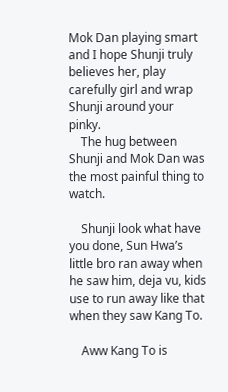Mok Dan playing smart and I hope Shunji truly believes her, play carefully girl and wrap Shunji around your pinky.
    The hug between Shunji and Mok Dan was the most painful thing to watch.

    Shunji look what have you done, Sun Hwa’s little bro ran away when he saw him, deja vu, kids use to run away like that when they saw Kang To.

    Aww Kang To is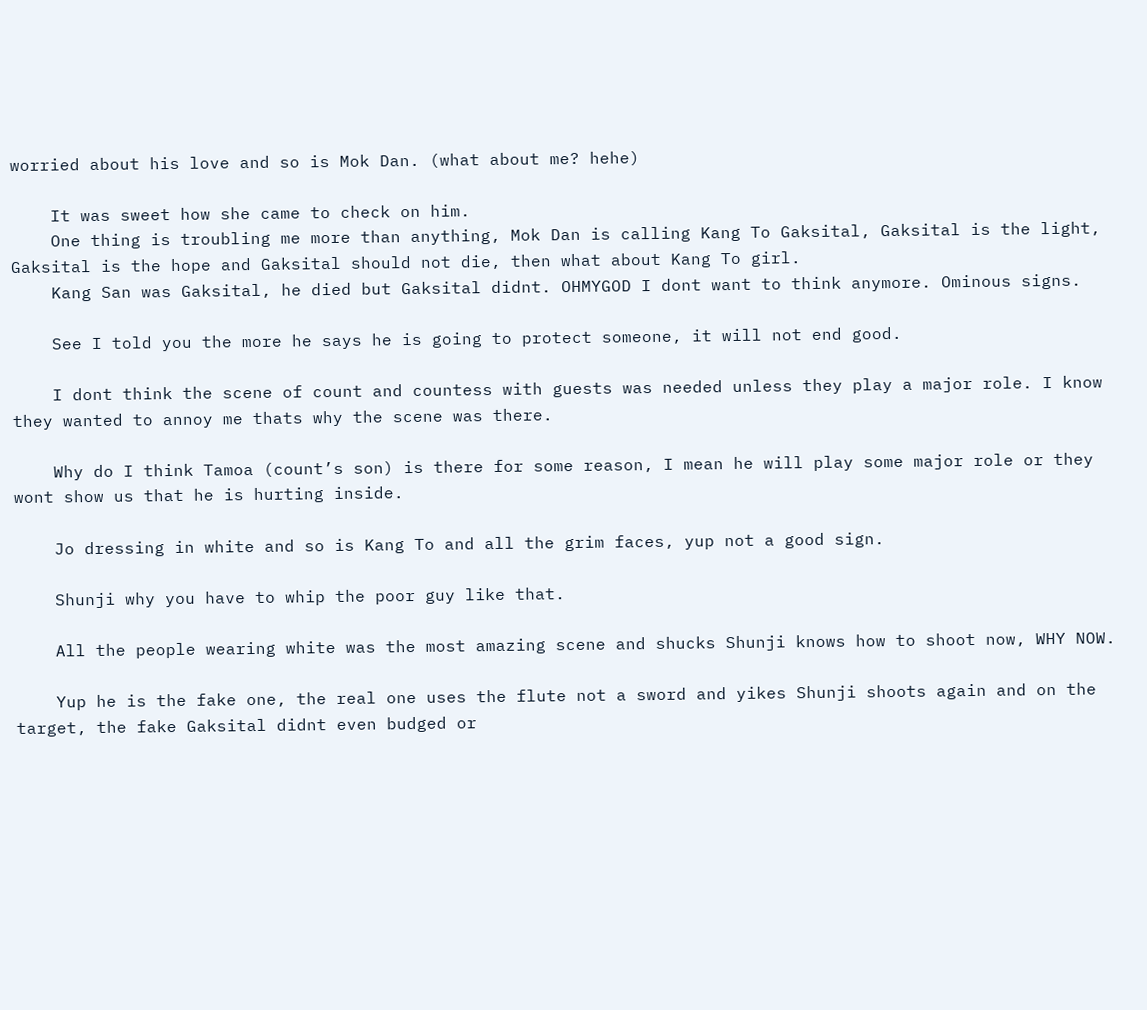worried about his love and so is Mok Dan. (what about me? hehe)

    It was sweet how she came to check on him.
    One thing is troubling me more than anything, Mok Dan is calling Kang To Gaksital, Gaksital is the light, Gaksital is the hope and Gaksital should not die, then what about Kang To girl.
    Kang San was Gaksital, he died but Gaksital didnt. OHMYGOD I dont want to think anymore. Ominous signs.

    See I told you the more he says he is going to protect someone, it will not end good.

    I dont think the scene of count and countess with guests was needed unless they play a major role. I know they wanted to annoy me thats why the scene was there.

    Why do I think Tamoa (count’s son) is there for some reason, I mean he will play some major role or they wont show us that he is hurting inside.

    Jo dressing in white and so is Kang To and all the grim faces, yup not a good sign.

    Shunji why you have to whip the poor guy like that.

    All the people wearing white was the most amazing scene and shucks Shunji knows how to shoot now, WHY NOW.

    Yup he is the fake one, the real one uses the flute not a sword and yikes Shunji shoots again and on the target, the fake Gaksital didnt even budged or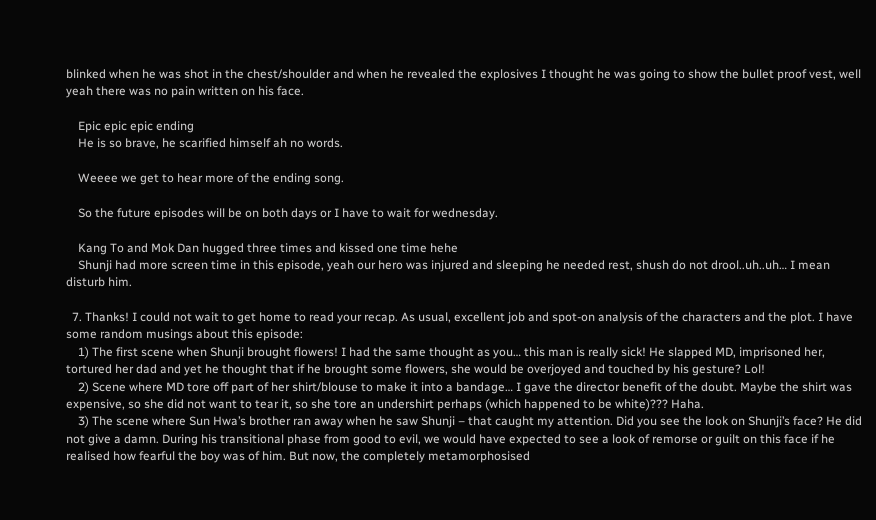blinked when he was shot in the chest/shoulder and when he revealed the explosives I thought he was going to show the bullet proof vest, well yeah there was no pain written on his face.

    Epic epic epic ending
    He is so brave, he scarified himself ah no words.

    Weeee we get to hear more of the ending song.

    So the future episodes will be on both days or I have to wait for wednesday.

    Kang To and Mok Dan hugged three times and kissed one time hehe
    Shunji had more screen time in this episode, yeah our hero was injured and sleeping he needed rest, shush do not drool..uh..uh… I mean disturb him.

  7. Thanks! I could not wait to get home to read your recap. As usual, excellent job and spot-on analysis of the characters and the plot. I have some random musings about this episode:
    1) The first scene when Shunji brought flowers! I had the same thought as you… this man is really sick! He slapped MD, imprisoned her, tortured her dad and yet he thought that if he brought some flowers, she would be overjoyed and touched by his gesture? Lol!
    2) Scene where MD tore off part of her shirt/blouse to make it into a bandage… I gave the director benefit of the doubt. Maybe the shirt was expensive, so she did not want to tear it, so she tore an undershirt perhaps (which happened to be white)??? Haha.
    3) The scene where Sun Hwa’s brother ran away when he saw Shunji – that caught my attention. Did you see the look on Shunji’s face? He did not give a damn. During his transitional phase from good to evil, we would have expected to see a look of remorse or guilt on this face if he realised how fearful the boy was of him. But now, the completely metamorphosised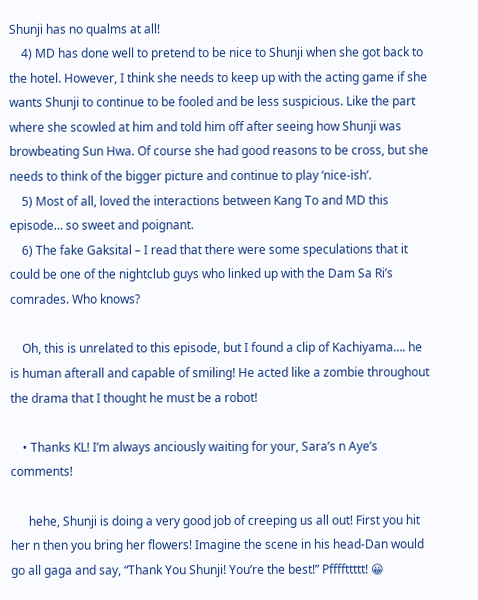Shunji has no qualms at all!
    4) MD has done well to pretend to be nice to Shunji when she got back to the hotel. However, I think she needs to keep up with the acting game if she wants Shunji to continue to be fooled and be less suspicious. Like the part where she scowled at him and told him off after seeing how Shunji was browbeating Sun Hwa. Of course she had good reasons to be cross, but she needs to think of the bigger picture and continue to play ‘nice-ish’.
    5) Most of all, loved the interactions between Kang To and MD this episode… so sweet and poignant.
    6) The fake Gaksital – I read that there were some speculations that it could be one of the nightclub guys who linked up with the Dam Sa Ri’s comrades. Who knows?

    Oh, this is unrelated to this episode, but I found a clip of Kachiyama…. he is human afterall and capable of smiling! He acted like a zombie throughout the drama that I thought he must be a robot!

    • Thanks KL! I’m always anciously waiting for your, Sara’s n Aye’s comments!

      hehe, Shunji is doing a very good job of creeping us all out! First you hit her n then you bring her flowers! Imagine the scene in his head-Dan would go all gaga and say, “Thank You Shunji! You’re the best!” Pffffttttt! 😀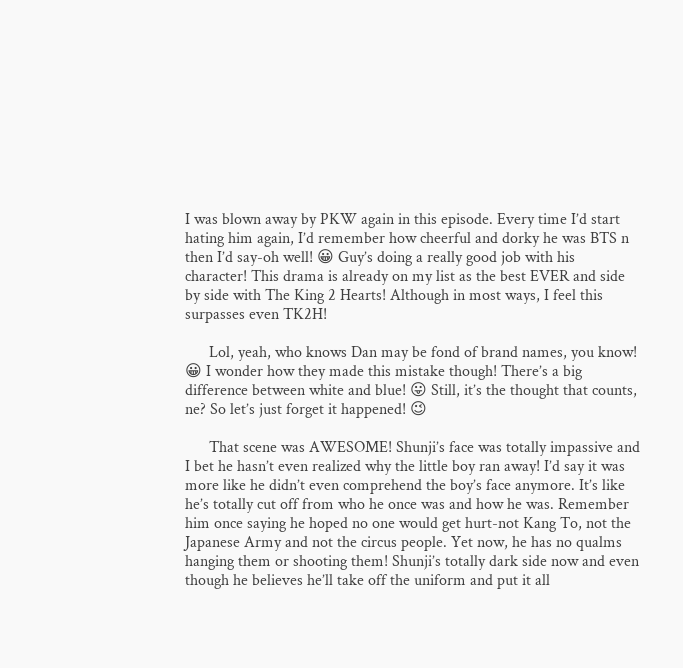I was blown away by PKW again in this episode. Every time I’d start hating him again, I’d remember how cheerful and dorky he was BTS n then I’d say-oh well! 😀 Guy’s doing a really good job with his character! This drama is already on my list as the best EVER and side by side with The King 2 Hearts! Although in most ways, I feel this surpasses even TK2H!

      Lol, yeah, who knows Dan may be fond of brand names, you know! 😀 I wonder how they made this mistake though! There’s a big difference between white and blue! 😛 Still, it’s the thought that counts, ne? So let’s just forget it happened! 😉

      That scene was AWESOME! Shunji’s face was totally impassive and I bet he hasn’t even realized why the little boy ran away! I’d say it was more like he didn’t even comprehend the boy’s face anymore. It’s like he’s totally cut off from who he once was and how he was. Remember him once saying he hoped no one would get hurt-not Kang To, not the Japanese Army and not the circus people. Yet now, he has no qualms hanging them or shooting them! Shunji’s totally dark side now and even though he believes he’ll take off the uniform and put it all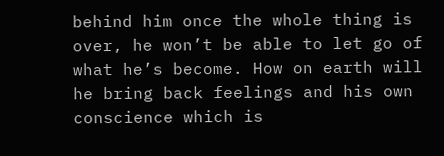behind him once the whole thing is over, he won’t be able to let go of what he’s become. How on earth will he bring back feelings and his own conscience which is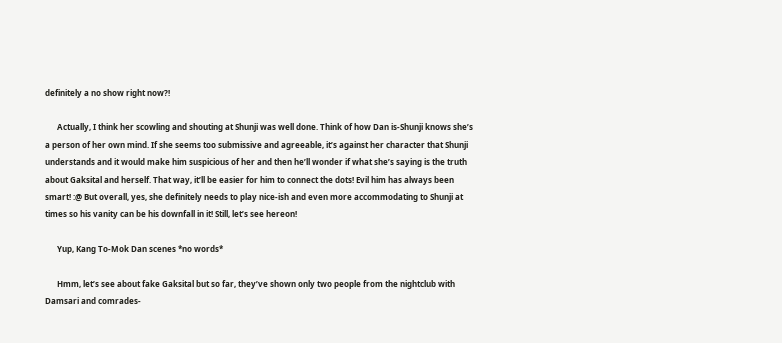definitely a no show right now?!

      Actually, I think her scowling and shouting at Shunji was well done. Think of how Dan is-Shunji knows she’s a person of her own mind. If she seems too submissive and agreeable, it’s against her character that Shunji understands and it would make him suspicious of her and then he’ll wonder if what she’s saying is the truth about Gaksital and herself. That way, it’ll be easier for him to connect the dots! Evil him has always been smart! :@ But overall, yes, she definitely needs to play nice-ish and even more accommodating to Shunji at times so his vanity can be his downfall in it! Still, let’s see hereon!

      Yup, Kang To-Mok Dan scenes *no words*

      Hmm, let’s see about fake Gaksital but so far, they’ve shown only two people from the nightclub with Damsari and comrades-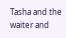Tasha and the waiter and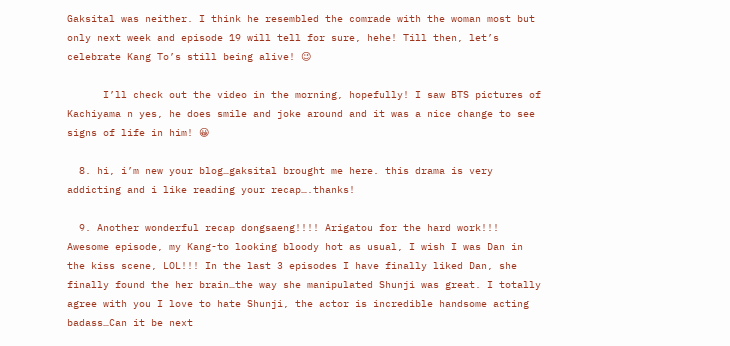Gaksital was neither. I think he resembled the comrade with the woman most but only next week and episode 19 will tell for sure, hehe! Till then, let’s celebrate Kang To’s still being alive! 😉

      I’ll check out the video in the morning, hopefully! I saw BTS pictures of Kachiyama n yes, he does smile and joke around and it was a nice change to see signs of life in him! 😀

  8. hi, i’m new your blog…gaksital brought me here. this drama is very addicting and i like reading your recap….thanks!

  9. Another wonderful recap dongsaeng!!!! Arigatou for the hard work!!! Awesome episode, my Kang-to looking bloody hot as usual, I wish I was Dan in the kiss scene, LOL!!! In the last 3 episodes I have finally liked Dan, she finally found the her brain…the way she manipulated Shunji was great. I totally agree with you I love to hate Shunji, the actor is incredible handsome acting badass…Can it be next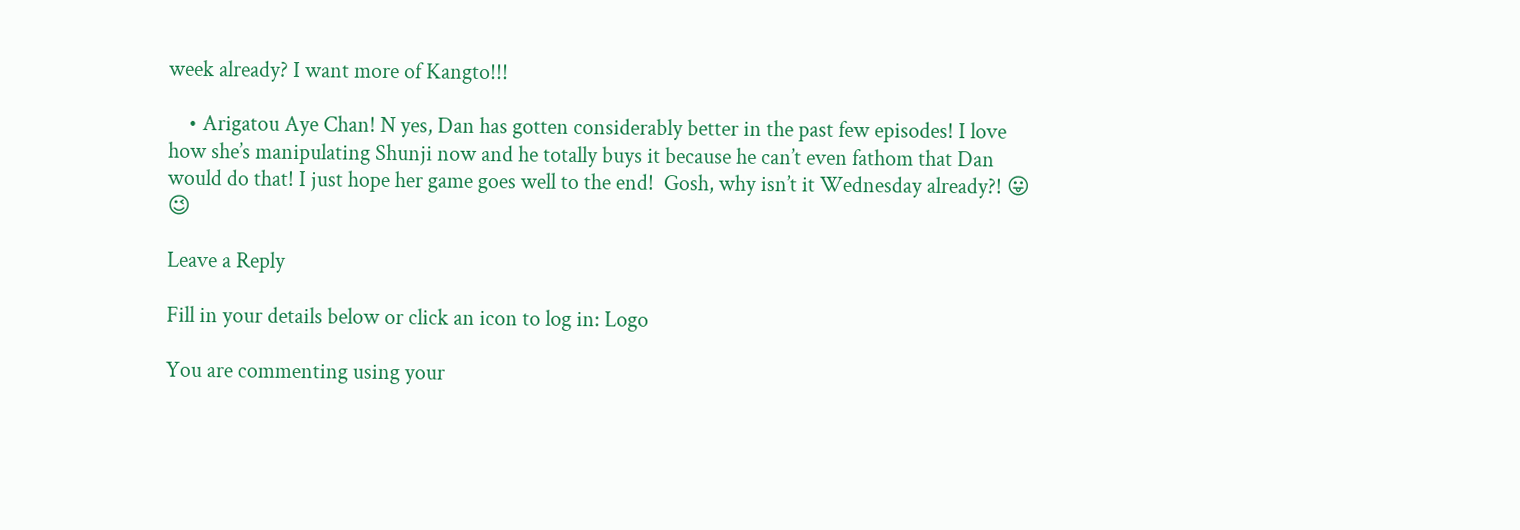week already? I want more of Kangto!!!

    • Arigatou Aye Chan! N yes, Dan has gotten considerably better in the past few episodes! I love how she’s manipulating Shunji now and he totally buys it because he can’t even fathom that Dan would do that! I just hope her game goes well to the end!  Gosh, why isn’t it Wednesday already?! 😛 😉

Leave a Reply

Fill in your details below or click an icon to log in: Logo

You are commenting using your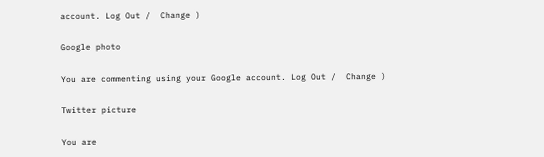account. Log Out /  Change )

Google photo

You are commenting using your Google account. Log Out /  Change )

Twitter picture

You are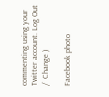commenting using your Twitter account. Log Out /  Change )

Facebook photo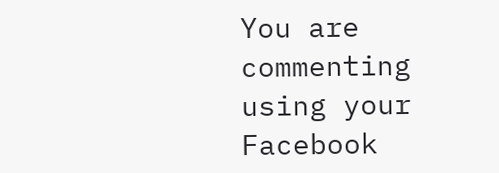You are commenting using your Facebook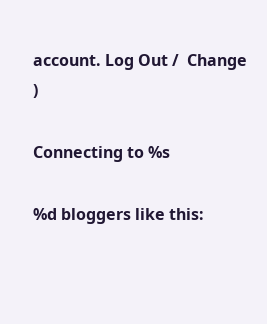account. Log Out /  Change )

Connecting to %s

%d bloggers like this: